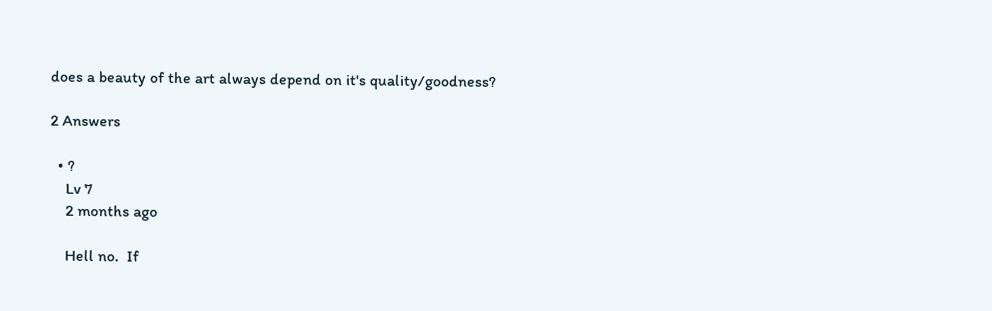does a beauty of the art always depend on it's quality/goodness?

2 Answers

  • ?
    Lv 7
    2 months ago

    Hell no.  If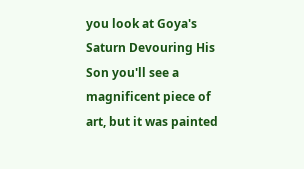you look at Goya's Saturn Devouring His Son you'll see a magnificent piece of art, but it was painted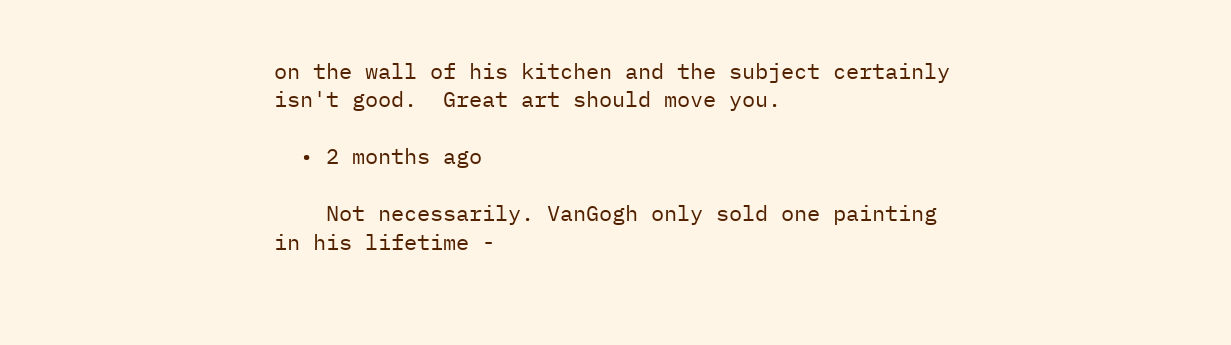on the wall of his kitchen and the subject certainly isn't good.  Great art should move you.

  • 2 months ago

    Not necessarily. VanGogh only sold one painting in his lifetime -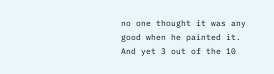no one thought it was any good when he painted it. And yet 3 out of the 10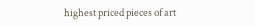highest priced pieces of art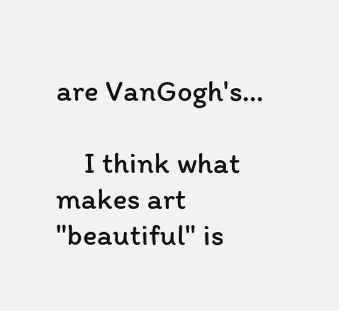are VanGogh's...

    I think what makes art "beautiful" is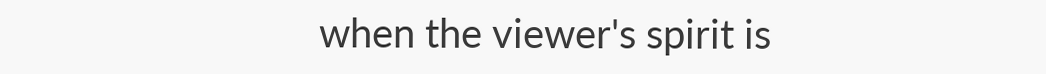when the viewer's spirit is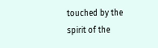touched by the spirit of the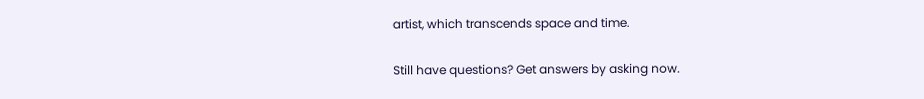artist, which transcends space and time.

Still have questions? Get answers by asking now.